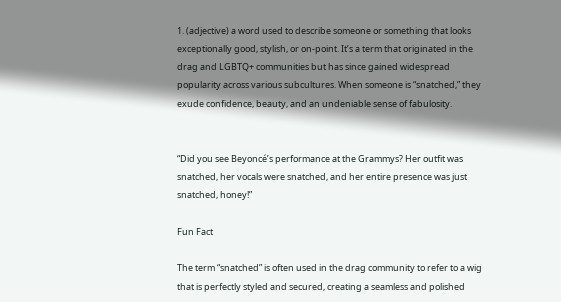1. (adjective) a word used to describe someone or something that looks exceptionally good, stylish, or on-point. It’s a term that originated in the drag and LGBTQ+ communities but has since gained widespread popularity across various subcultures. When someone is “snatched,” they exude confidence, beauty, and an undeniable sense of fabulosity.


“Did you see Beyoncé’s performance at the Grammys? Her outfit was snatched, her vocals were snatched, and her entire presence was just snatched, honey!”

Fun Fact

The term “snatched” is often used in the drag community to refer to a wig that is perfectly styled and secured, creating a seamless and polished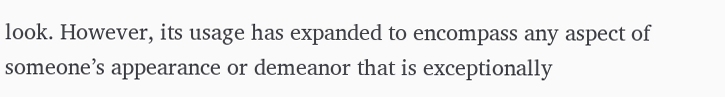look. However, its usage has expanded to encompass any aspect of someone’s appearance or demeanor that is exceptionally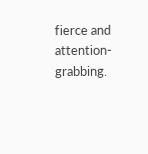fierce and attention-grabbing.